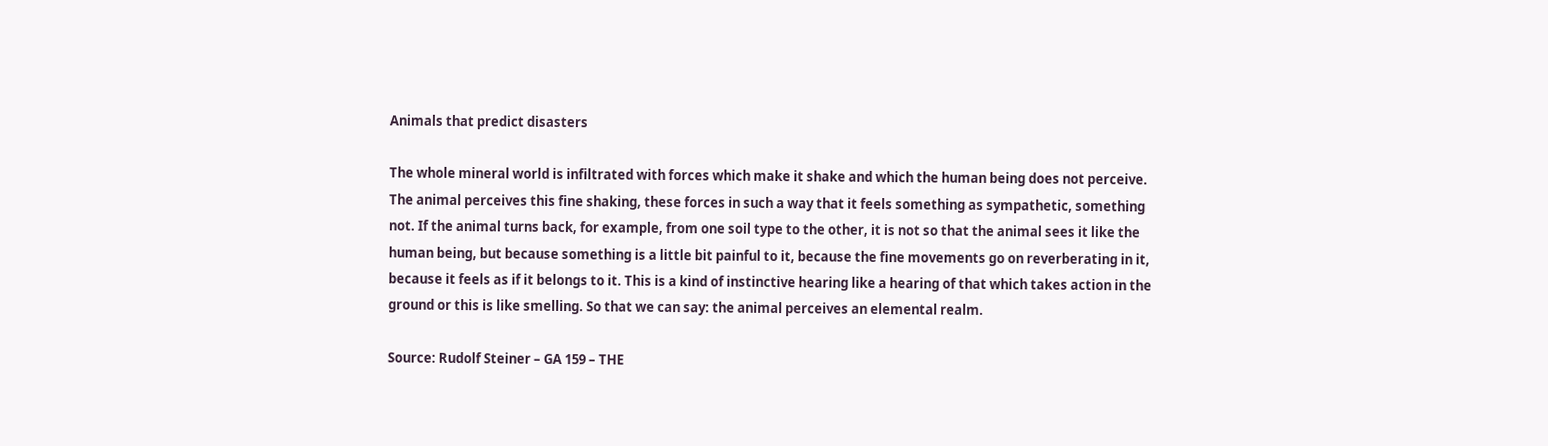Animals that predict disasters

The whole mineral world is infiltrated with forces which make it shake and which the human being does not perceive. The animal perceives this fine shaking, these forces in such a way that it feels something as sympathetic, something not. If the animal turns back, for example, from one soil type to the other, it is not so that the animal sees it like the human being, but because something is a little bit painful to it, because the fine movements go on reverberating in it, because it feels as if it belongs to it. This is a kind of instinctive hearing like a hearing of that which takes action in the ground or this is like smelling. So that we can say: the animal perceives an elemental realm.

Source: Rudolf Steiner – GA 159 – THE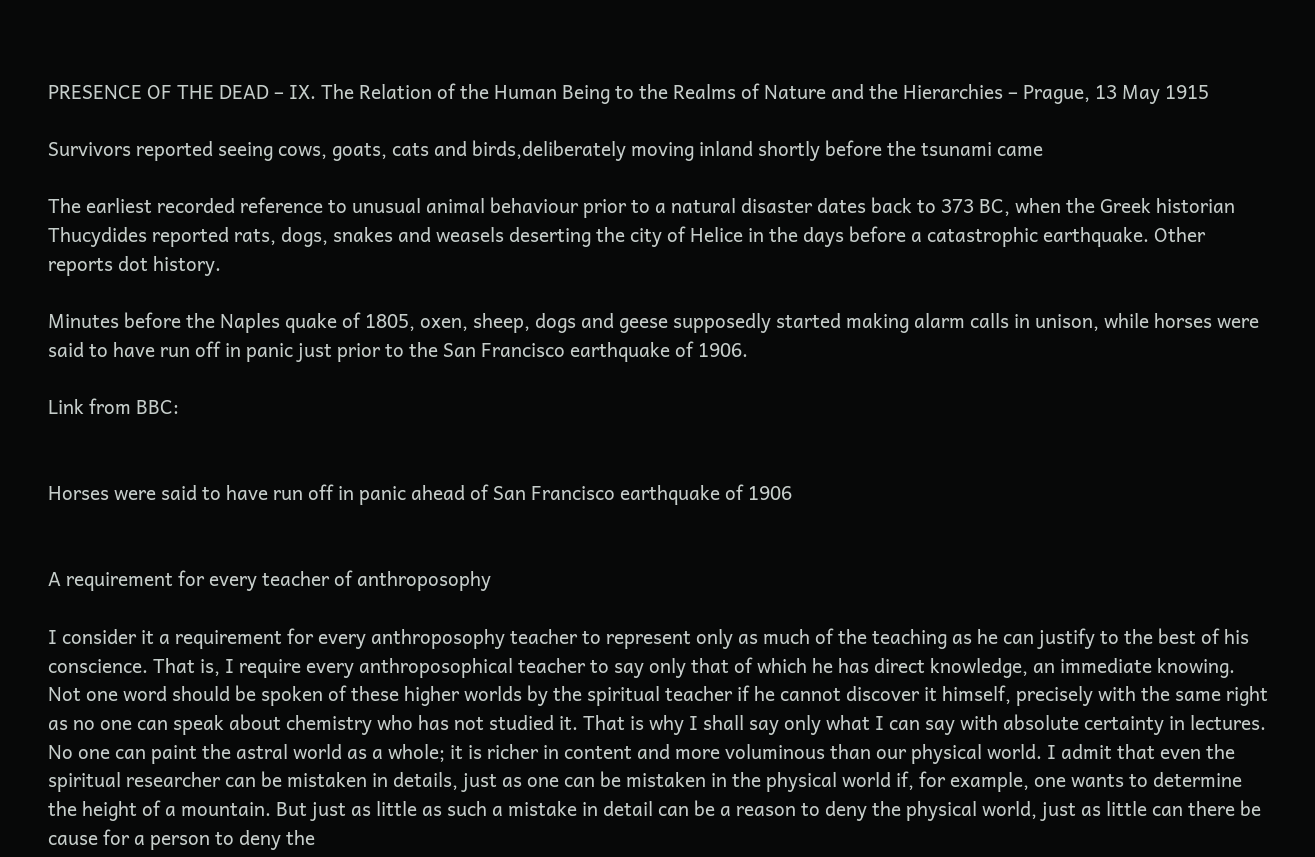PRESENCE OF THE DEAD – IX. The Relation of the Human Being to the Realms of Nature and the Hierarchies – Prague, 13 May 1915

Survivors reported seeing cows, goats, cats and birds,deliberately moving inland shortly before the tsunami came

The earliest recorded reference to unusual animal behaviour prior to a natural disaster dates back to 373 BC, when the Greek historian Thucydides reported rats, dogs, snakes and weasels deserting the city of Helice in the days before a catastrophic earthquake. Other reports dot history.

Minutes before the Naples quake of 1805, oxen, sheep, dogs and geese supposedly started making alarm calls in unison, while horses were said to have run off in panic just prior to the San Francisco earthquake of 1906.

Link from BBC:


Horses were said to have run off in panic ahead of San Francisco earthquake of 1906


A requirement for every teacher of anthroposophy

I consider it a requirement for every anthroposophy teacher to represent only as much of the teaching as he can justify to the best of his conscience. That is, I require every anthroposophical teacher to say only that of which he has direct knowledge, an immediate knowing. Not one word should be spoken of these higher worlds by the spiritual teacher if he cannot discover it himself, precisely with the same right as no one can speak about chemistry who has not studied it. That is why I shall say only what I can say with absolute certainty in lectures. No one can paint the astral world as a whole; it is richer in content and more voluminous than our physical world. I admit that even the spiritual researcher can be mistaken in details, just as one can be mistaken in the physical world if, for example, one wants to determine the height of a mountain. But just as little as such a mistake in detail can be a reason to deny the physical world, just as little can there be cause for a person to deny the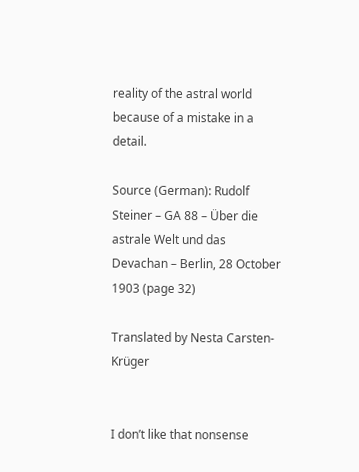reality of the astral world because of a mistake in a detail.

Source (German): Rudolf Steiner – GA 88 – Über die astrale Welt und das Devachan – Berlin, 28 October 1903 (page 32)

Translated by Nesta Carsten-Krüger


I don’t like that nonsense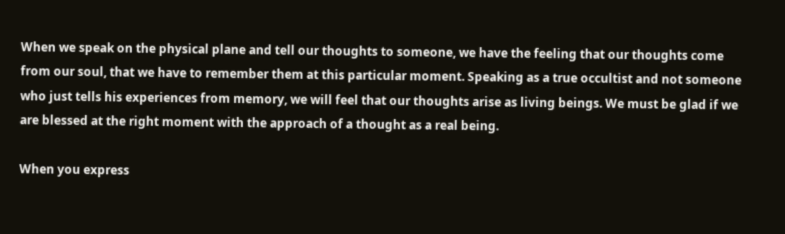When we speak on the physical plane and tell our thoughts to someone, we have the feeling that our thoughts come from our soul, that we have to remember them at this particular moment. Speaking as a true occultist and not someone who just tells his experiences from memory, we will feel that our thoughts arise as living beings. We must be glad if we are blessed at the right moment with the approach of a thought as a real being.

When you express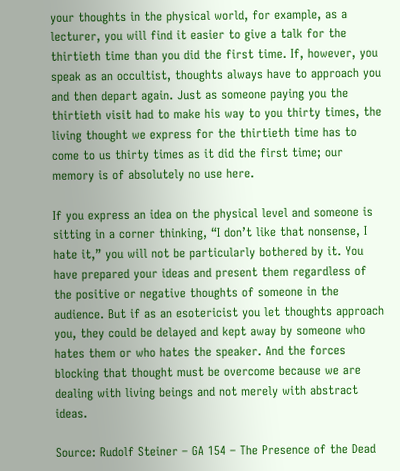your thoughts in the physical world, for example, as a lecturer, you will find it easier to give a talk for the thirtieth time than you did the first time. If, however, you speak as an occultist, thoughts always have to approach you and then depart again. Just as someone paying you the thirtieth visit had to make his way to you thirty times, the living thought we express for the thirtieth time has to come to us thirty times as it did the first time; our memory is of absolutely no use here.

If you express an idea on the physical level and someone is sitting in a corner thinking, “I don’t like that nonsense, I hate it,” you will not be particularly bothered by it. You have prepared your ideas and present them regardless of the positive or negative thoughts of someone in the audience. But if as an esotericist you let thoughts approach you, they could be delayed and kept away by someone who hates them or who hates the speaker. And the forces blocking that thought must be overcome because we are dealing with living beings and not merely with abstract ideas.

Source: Rudolf Steiner – GA 154 – The Presence of the Dead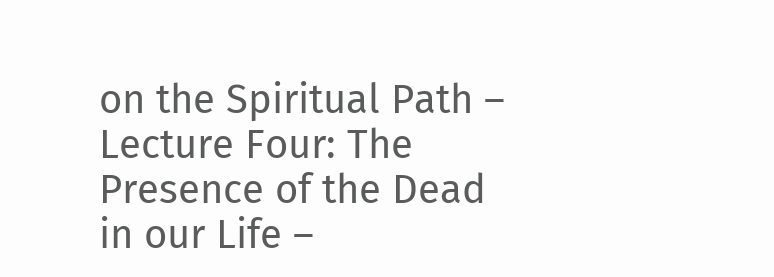on the Spiritual Path – Lecture Four: The Presence of the Dead in our Life –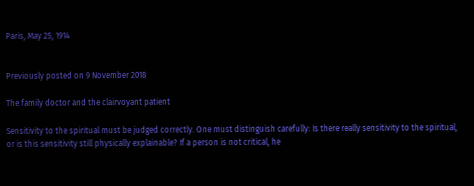Paris, May 25, 1914


Previously posted on 9 November 2018

The family doctor and the clairvoyant patient

Sensitivity to the spiritual must be judged correctly. One must distinguish carefully: Is there really sensitivity to the spiritual, or is this sensitivity still physically explainable? If a person is not critical, he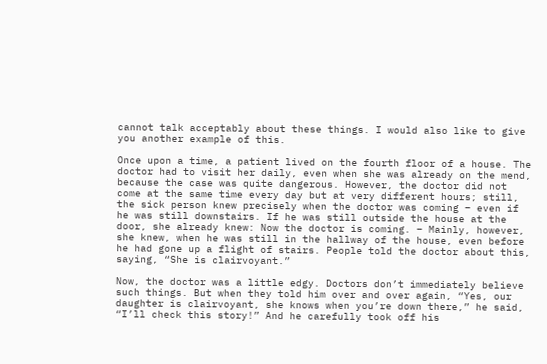cannot talk acceptably about these things. I would also like to give you another example of this.

Once upon a time, a patient lived on the fourth floor of a house. The doctor had to visit her daily, even when she was already on the mend, because the case was quite dangerous. However, the doctor did not come at the same time every day but at very different hours; still, the sick person knew precisely when the doctor was coming – even if he was still downstairs. If he was still outside the house at the door, she already knew: Now the doctor is coming. – Mainly, however, she knew, when he was still in the hallway of the house, even before he had gone up a flight of stairs. People told the doctor about this, saying, “She is clairvoyant.”

Now, the doctor was a little edgy. Doctors don’t immediately believe such things. But when they told him over and over again, “Yes, our daughter is clairvoyant, she knows when you’re down there,” he said, “I’ll check this story!” And he carefully took off his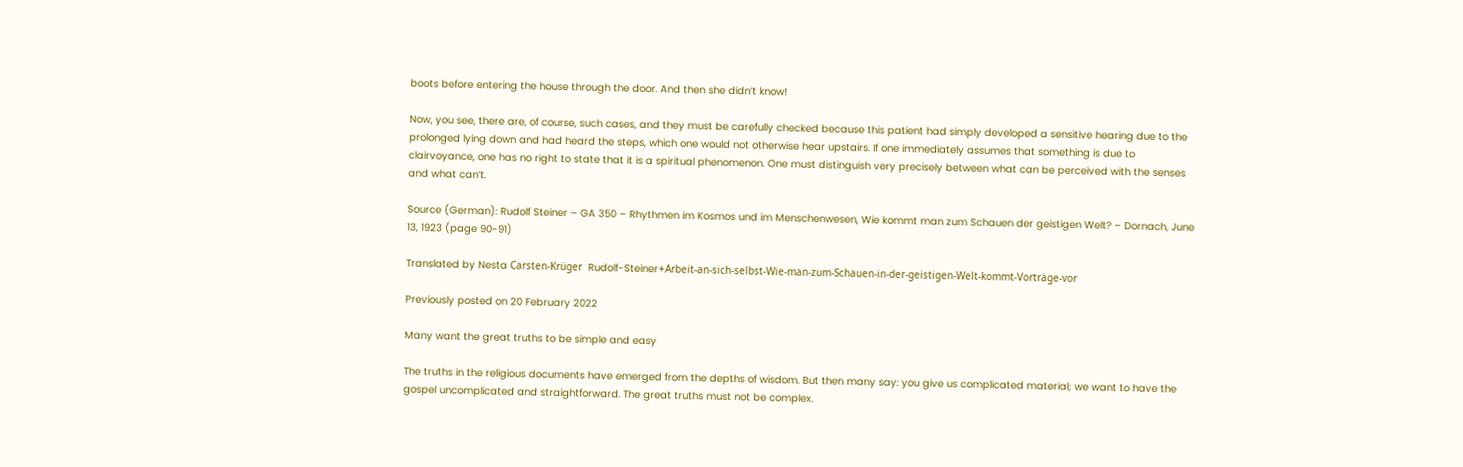boots before entering the house through the door. And then she didn’t know!

Now, you see, there are, of course, such cases, and they must be carefully checked because this patient had simply developed a sensitive hearing due to the prolonged lying down and had heard the steps, which one would not otherwise hear upstairs. If one immediately assumes that something is due to clairvoyance, one has no right to state that it is a spiritual phenomenon. One must distinguish very precisely between what can be perceived with the senses and what can’t.

Source (German): Rudolf Steiner – GA 350 – Rhythmen im Kosmos und im Menschenwesen, Wie kommt man zum Schauen der geistigen Welt? – Dornach, June 13, 1923 (page 90-91)

Translated by Nesta Carsten-Krüger  Rudolf-Steiner+Arbeit-an-sich-selbst-Wie-man-zum-Schauen-in-der-geistigen-Welt-kommt-Vorträge-vor

Previously posted on 20 February 2022

Many want the great truths to be simple and easy

The truths in the religious documents have emerged from the depths of wisdom. But then many say: you give us complicated material; we want to have the gospel uncomplicated and straightforward. The great truths must not be complex.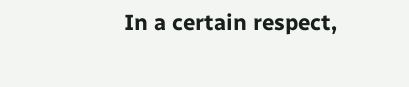In a certain respect,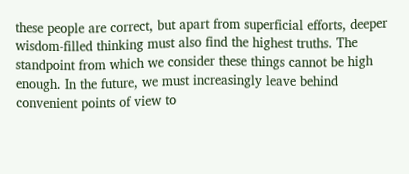these people are correct, but apart from superficial efforts, deeper wisdom-filled thinking must also find the highest truths. The standpoint from which we consider these things cannot be high enough. In the future, we must increasingly leave behind convenient points of view to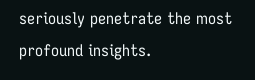seriously penetrate the most profound insights.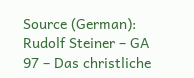Source (German): Rudolf Steiner – GA 97 – Das christliche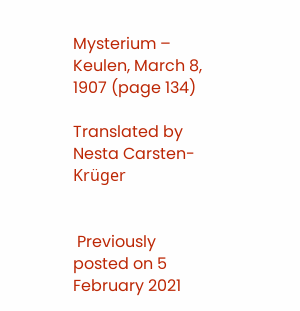Mysterium – Keulen, March 8, 1907 (page 134)

Translated by Nesta Carsten-Krüger


 Previously posted on 5 February 2021